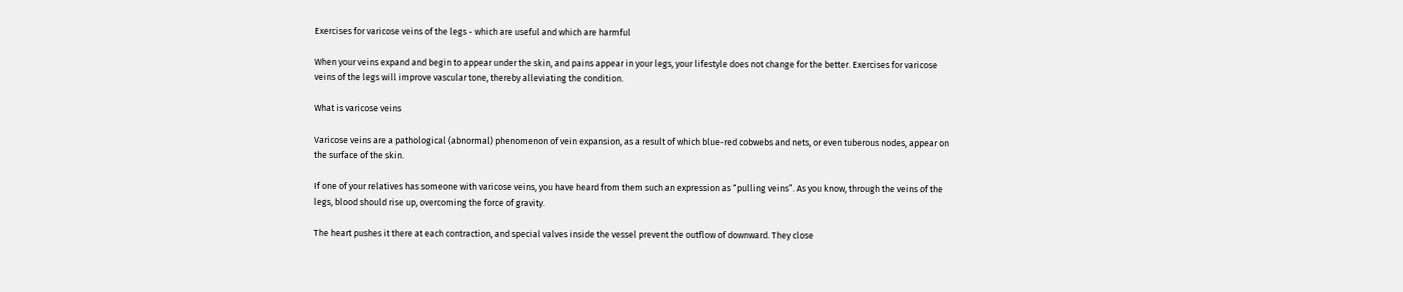Exercises for varicose veins of the legs - which are useful and which are harmful

When your veins expand and begin to appear under the skin, and pains appear in your legs, your lifestyle does not change for the better. Exercises for varicose veins of the legs will improve vascular tone, thereby alleviating the condition.

What is varicose veins

Varicose veins are a pathological (abnormal) phenomenon of vein expansion, as a result of which blue-red cobwebs and nets, or even tuberous nodes, appear on the surface of the skin.

If one of your relatives has someone with varicose veins, you have heard from them such an expression as “pulling veins”. As you know, through the veins of the legs, blood should rise up, overcoming the force of gravity.

The heart pushes it there at each contraction, and special valves inside the vessel prevent the outflow of downward. They close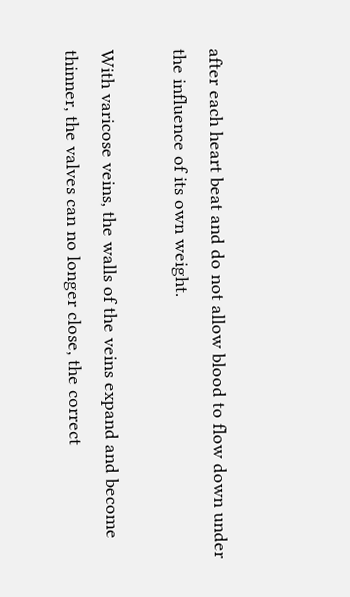after each heart beat and do not allow blood to flow down under the influence of its own weight.

With varicose veins, the walls of the veins expand and become thinner, the valves can no longer close, the correct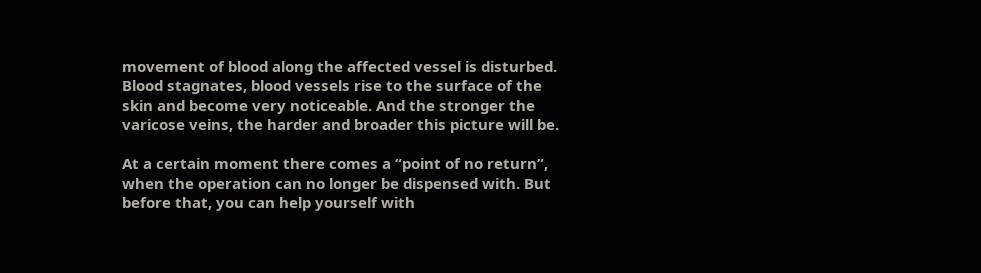movement of blood along the affected vessel is disturbed. Blood stagnates, blood vessels rise to the surface of the skin and become very noticeable. And the stronger the varicose veins, the harder and broader this picture will be.

At a certain moment there comes a “point of no return”, when the operation can no longer be dispensed with. But before that, you can help yourself with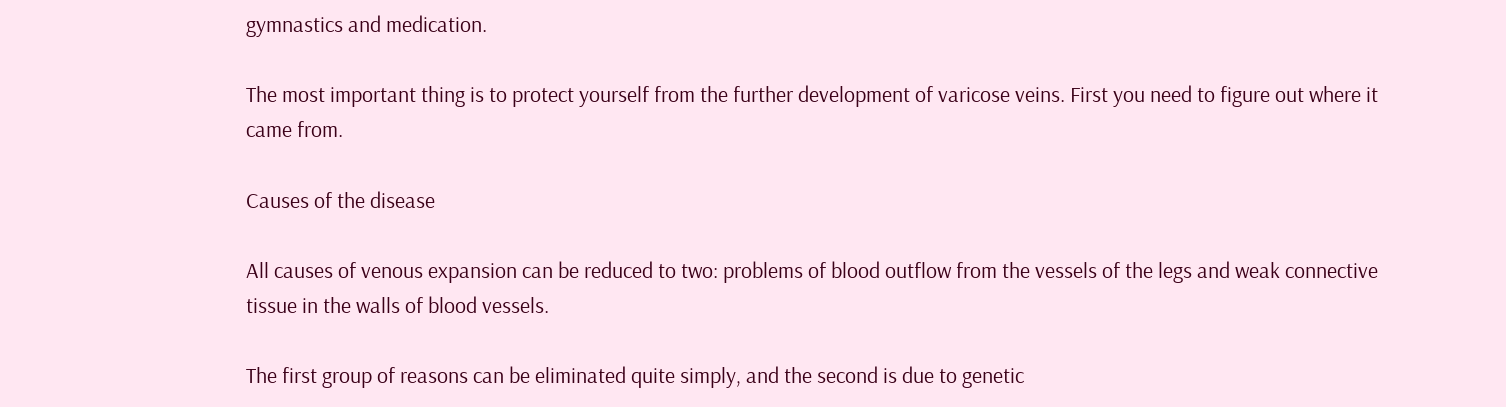gymnastics and medication.

The most important thing is to protect yourself from the further development of varicose veins. First you need to figure out where it came from.

Causes of the disease

All causes of venous expansion can be reduced to two: problems of blood outflow from the vessels of the legs and weak connective tissue in the walls of blood vessels.

The first group of reasons can be eliminated quite simply, and the second is due to genetic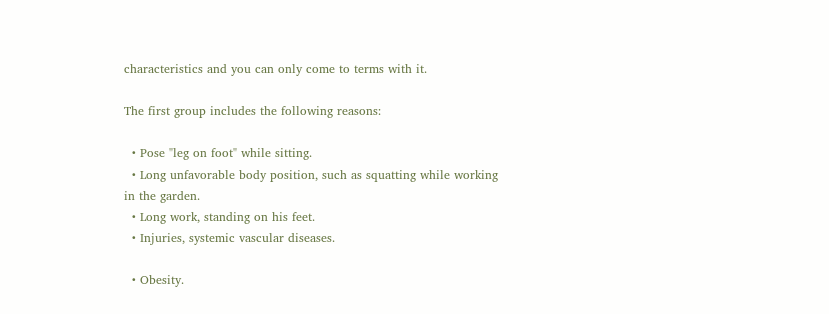characteristics and you can only come to terms with it.

The first group includes the following reasons:

  • Pose "leg on foot" while sitting.
  • Long unfavorable body position, such as squatting while working in the garden.
  • Long work, standing on his feet.
  • Injuries, systemic vascular diseases.

  • Obesity.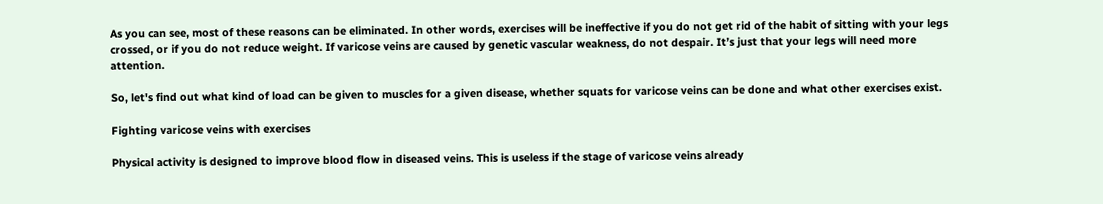As you can see, most of these reasons can be eliminated. In other words, exercises will be ineffective if you do not get rid of the habit of sitting with your legs crossed, or if you do not reduce weight. If varicose veins are caused by genetic vascular weakness, do not despair. It’s just that your legs will need more attention.

So, let's find out what kind of load can be given to muscles for a given disease, whether squats for varicose veins can be done and what other exercises exist.

Fighting varicose veins with exercises

Physical activity is designed to improve blood flow in diseased veins. This is useless if the stage of varicose veins already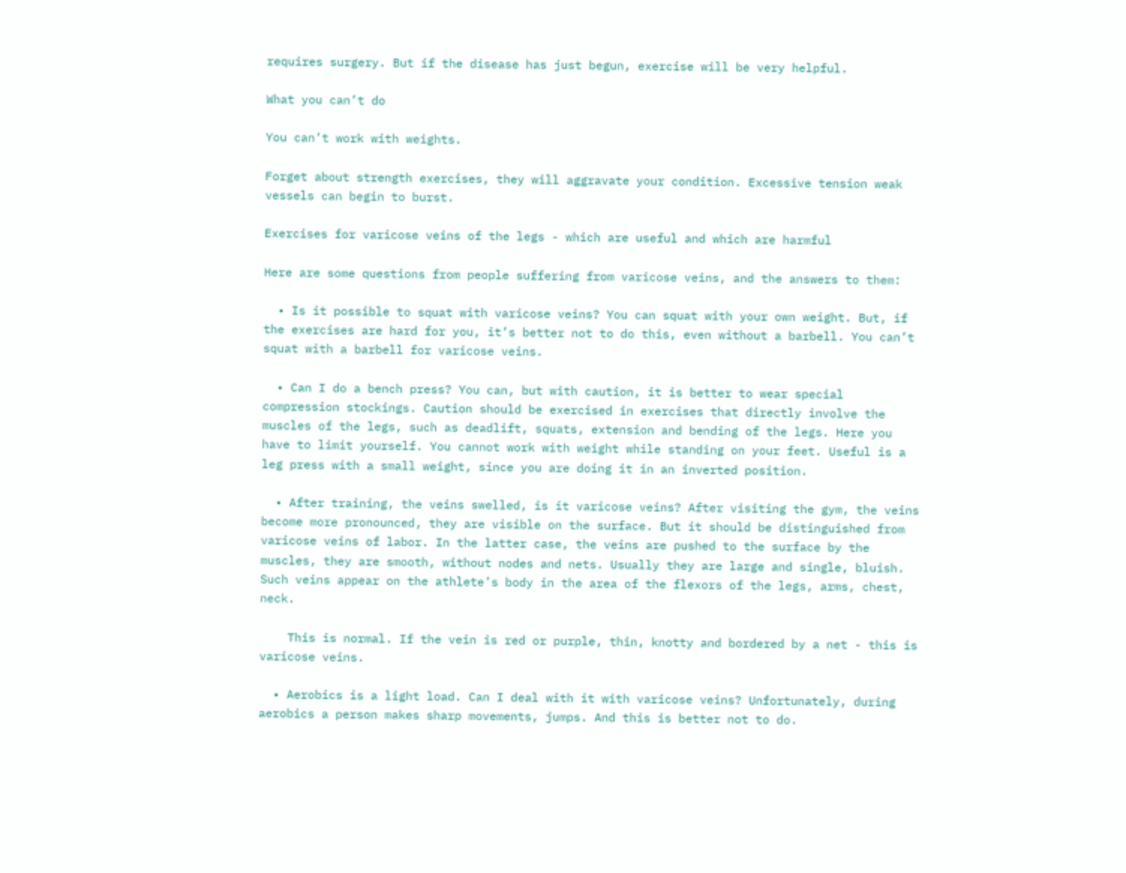requires surgery. But if the disease has just begun, exercise will be very helpful.

What you can’t do

You can’t work with weights.

Forget about strength exercises, they will aggravate your condition. Excessive tension weak vessels can begin to burst.

Exercises for varicose veins of the legs - which are useful and which are harmful

Here are some questions from people suffering from varicose veins, and the answers to them:

  • Is it possible to squat with varicose veins? You can squat with your own weight. But, if the exercises are hard for you, it’s better not to do this, even without a barbell. You can’t squat with a barbell for varicose veins.

  • Can I do a bench press? You can, but with caution, it is better to wear special compression stockings. Caution should be exercised in exercises that directly involve the muscles of the legs, such as deadlift, squats, extension and bending of the legs. Here you have to limit yourself. You cannot work with weight while standing on your feet. Useful is a leg press with a small weight, since you are doing it in an inverted position.

  • After training, the veins swelled, is it varicose veins? After visiting the gym, the veins become more pronounced, they are visible on the surface. But it should be distinguished from varicose veins of labor. In the latter case, the veins are pushed to the surface by the muscles, they are smooth, without nodes and nets. Usually they are large and single, bluish. Such veins appear on the athlete’s body in the area of the flexors of the legs, arms, chest, neck.

    This is normal. If the vein is red or purple, thin, knotty and bordered by a net - this is varicose veins.

  • Aerobics is a light load. Can I deal with it with varicose veins? Unfortunately, during aerobics a person makes sharp movements, jumps. And this is better not to do.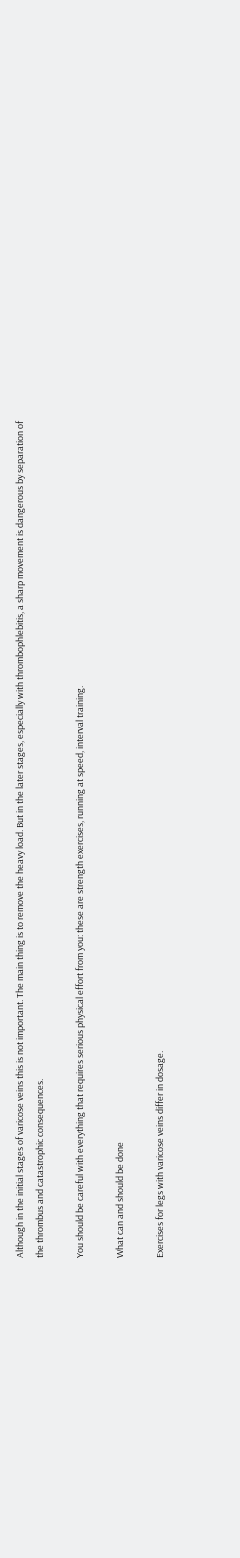Although in the initial stages of varicose veins this is not important. The main thing is to remove the heavy load. But in the later stages, especially with thrombophlebitis, a sharp movement is dangerous by separation of the thrombus and catastrophic consequences.

You should be careful with everything that requires serious physical effort from you: these are strength exercises, running at speed, interval training.

What can and should be done

Exercises for legs with varicose veins differ in dosage.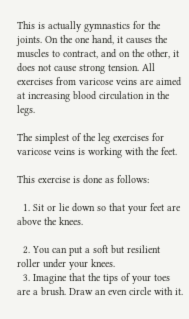This is actually gymnastics for the joints. On the one hand, it causes the muscles to contract, and on the other, it does not cause strong tension. All exercises from varicose veins are aimed at increasing blood circulation in the legs.

The simplest of the leg exercises for varicose veins is working with the feet.

This exercise is done as follows:

  1. Sit or lie down so that your feet are above the knees.

  2. You can put a soft but resilient roller under your knees.
  3. Imagine that the tips of your toes are a brush. Draw an even circle with it.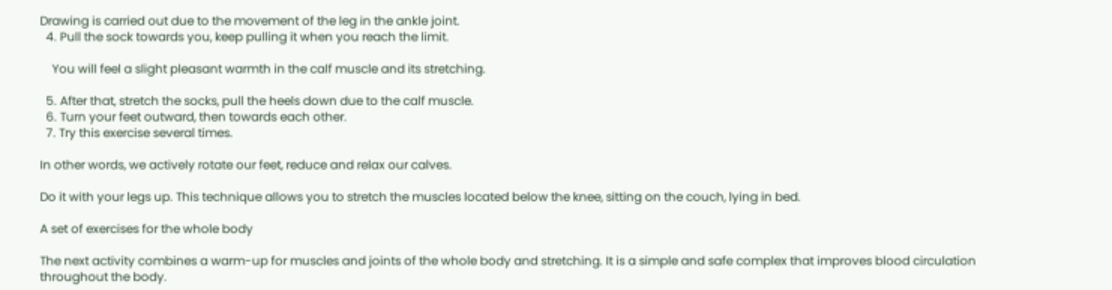Drawing is carried out due to the movement of the leg in the ankle joint.
  4. Pull the sock towards you, keep pulling it when you reach the limit.

    You will feel a slight pleasant warmth in the calf muscle and its stretching.

  5. After that, stretch the socks, pull the heels down due to the calf muscle.
  6. Turn your feet outward, then towards each other.
  7. Try this exercise several times.

In other words, we actively rotate our feet, reduce and relax our calves.

Do it with your legs up. This technique allows you to stretch the muscles located below the knee, sitting on the couch, lying in bed.

A set of exercises for the whole body

The next activity combines a warm-up for muscles and joints of the whole body and stretching. It is a simple and safe complex that improves blood circulation throughout the body.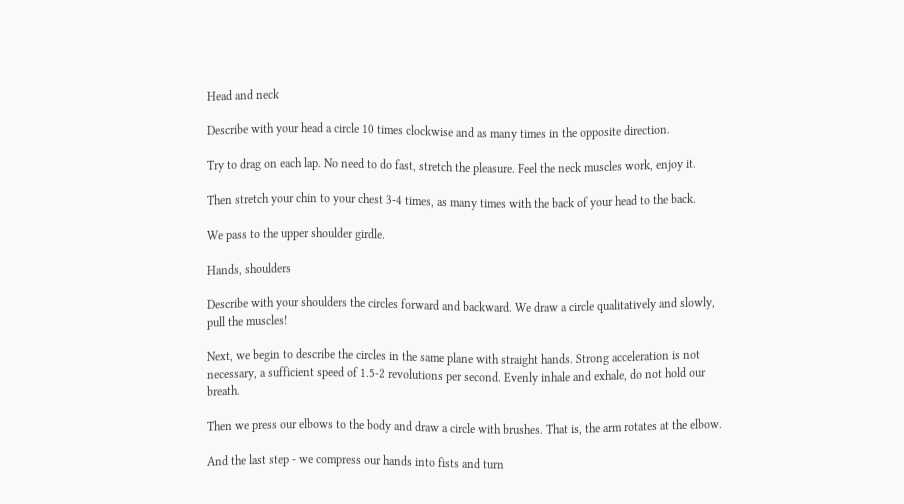Head and neck

Describe with your head a circle 10 times clockwise and as many times in the opposite direction.

Try to drag on each lap. No need to do fast, stretch the pleasure. Feel the neck muscles work, enjoy it.

Then stretch your chin to your chest 3-4 times, as many times with the back of your head to the back.

We pass to the upper shoulder girdle.

Hands, shoulders

Describe with your shoulders the circles forward and backward. We draw a circle qualitatively and slowly, pull the muscles!

Next, we begin to describe the circles in the same plane with straight hands. Strong acceleration is not necessary, a sufficient speed of 1.5-2 revolutions per second. Evenly inhale and exhale, do not hold our breath.

Then we press our elbows to the body and draw a circle with brushes. That is, the arm rotates at the elbow.

And the last step - we compress our hands into fists and turn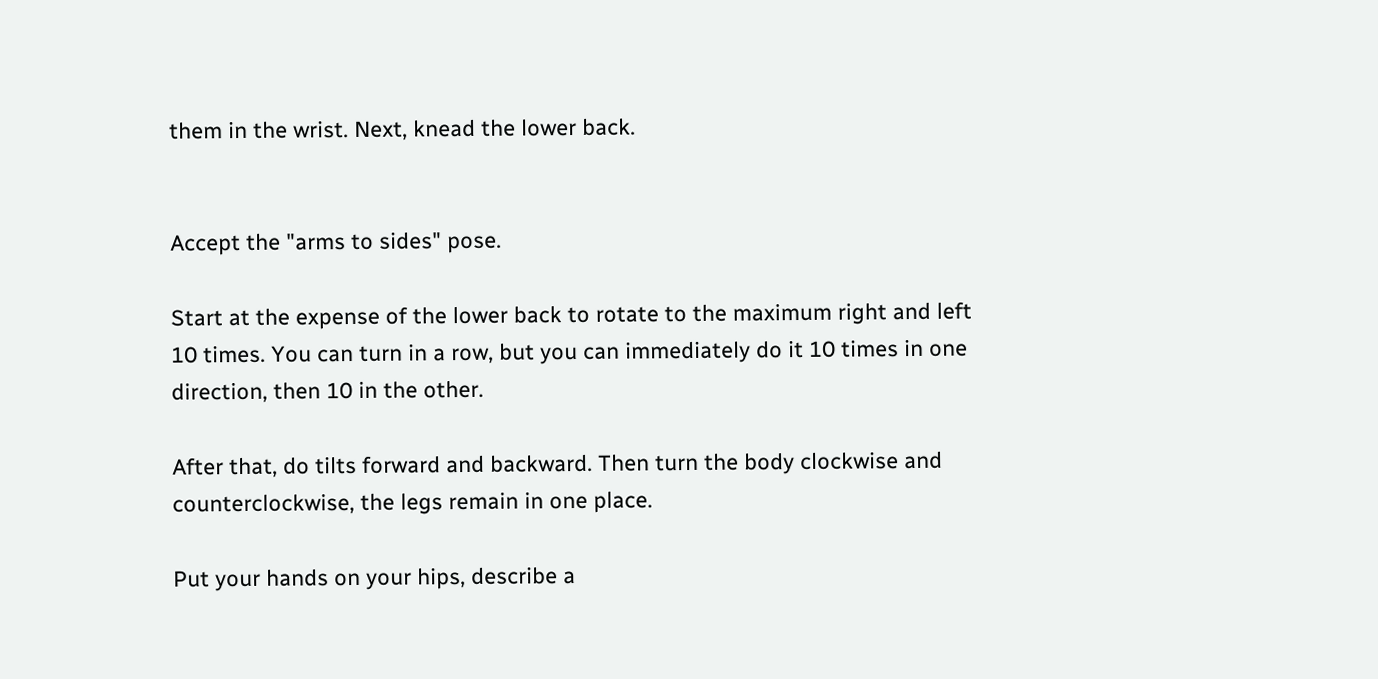them in the wrist. Next, knead the lower back.


Accept the "arms to sides" pose.

Start at the expense of the lower back to rotate to the maximum right and left 10 times. You can turn in a row, but you can immediately do it 10 times in one direction, then 10 in the other.

After that, do tilts forward and backward. Then turn the body clockwise and counterclockwise, the legs remain in one place.

Put your hands on your hips, describe a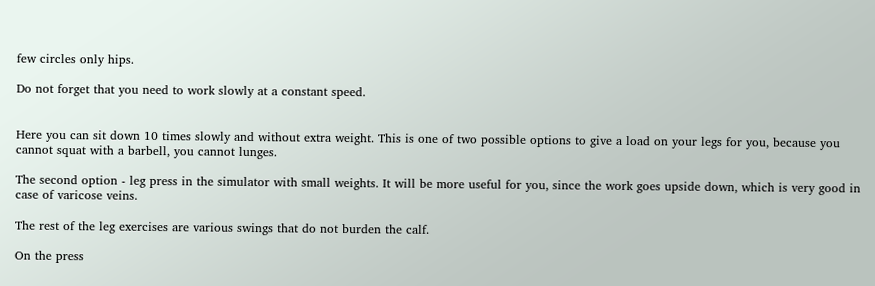few circles only hips.

Do not forget that you need to work slowly at a constant speed.


Here you can sit down 10 times slowly and without extra weight. This is one of two possible options to give a load on your legs for you, because you cannot squat with a barbell, you cannot lunges.

The second option - leg press in the simulator with small weights. It will be more useful for you, since the work goes upside down, which is very good in case of varicose veins.

The rest of the leg exercises are various swings that do not burden the calf.

On the press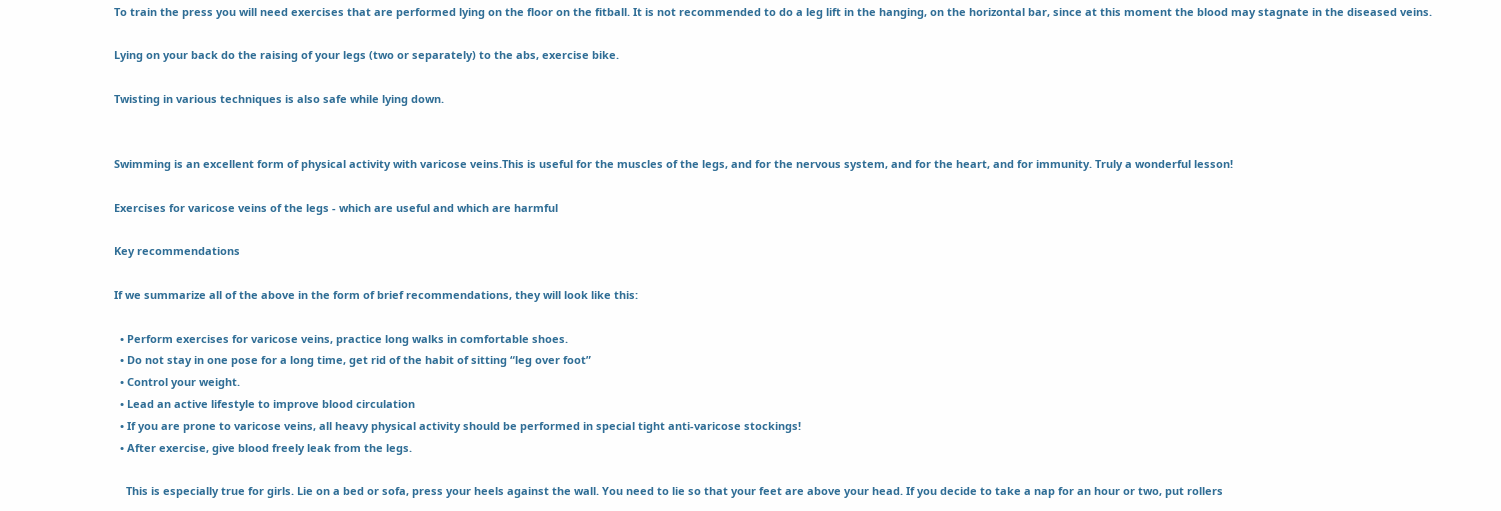To train the press you will need exercises that are performed lying on the floor on the fitball. It is not recommended to do a leg lift in the hanging, on the horizontal bar, since at this moment the blood may stagnate in the diseased veins.

Lying on your back do the raising of your legs (two or separately) to the abs, exercise bike.

Twisting in various techniques is also safe while lying down.


Swimming is an excellent form of physical activity with varicose veins.This is useful for the muscles of the legs, and for the nervous system, and for the heart, and for immunity. Truly a wonderful lesson!

Exercises for varicose veins of the legs - which are useful and which are harmful

Key recommendations

If we summarize all of the above in the form of brief recommendations, they will look like this:

  • Perform exercises for varicose veins, practice long walks in comfortable shoes.
  • Do not stay in one pose for a long time, get rid of the habit of sitting “leg over foot”
  • Control your weight.
  • Lead an active lifestyle to improve blood circulation
  • If you are prone to varicose veins, all heavy physical activity should be performed in special tight anti-varicose stockings!
  • After exercise, give blood freely leak from the legs.

    This is especially true for girls. Lie on a bed or sofa, press your heels against the wall. You need to lie so that your feet are above your head. If you decide to take a nap for an hour or two, put rollers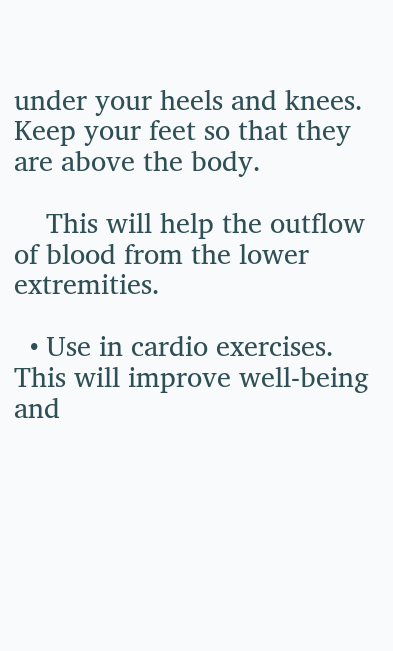under your heels and knees. Keep your feet so that they are above the body.

    This will help the outflow of blood from the lower extremities.

  • Use in cardio exercises. This will improve well-being and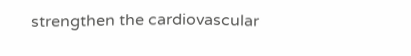strengthen the cardiovascular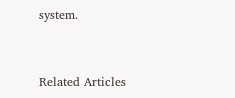system.


Related Articles